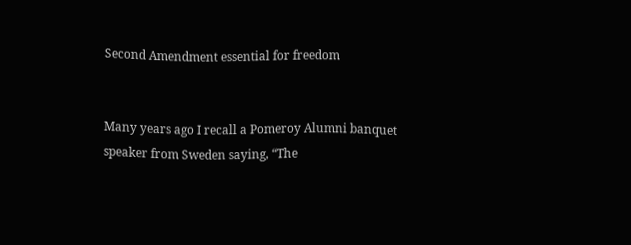Second Amendment essential for freedom


Many years ago I recall a Pomeroy Alumni banquet speaker from Sweden saying, “The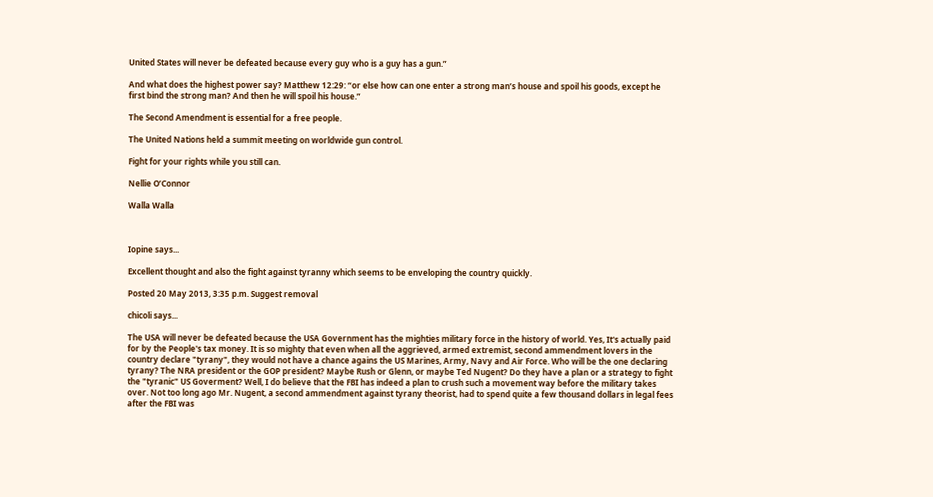United States will never be defeated because every guy who is a guy has a gun.”

And what does the highest power say? Matthew 12:29: “or else how can one enter a strong man’s house and spoil his goods, except he first bind the strong man? And then he will spoil his house.”

The Second Amendment is essential for a free people.

The United Nations held a summit meeting on worldwide gun control.

Fight for your rights while you still can.

Nellie O’Connor

Walla Walla



Iopine says...

Excellent thought and also the fight against tyranny which seems to be enveloping the country quickly.

Posted 20 May 2013, 3:35 p.m. Suggest removal

chicoli says...

The USA will never be defeated because the USA Government has the mighties military force in the history of world. Yes, It's actually paid for by the People's tax money. It is so mighty that even when all the aggrieved, armed extremist, second ammendment lovers in the country declare "tyrany", they would not have a chance agains the US Marines, Army, Navy and Air Force. Who will be the one declaring tyrany? The NRA president or the GOP president? Maybe Rush or Glenn, or maybe Ted Nugent? Do they have a plan or a strategy to fight the "tyranic" US Goverment? Well, I do believe that the FBI has indeed a plan to crush such a movement way before the military takes over. Not too long ago Mr. Nugent, a second ammendment against tyrany theorist, had to spend quite a few thousand dollars in legal fees after the FBI was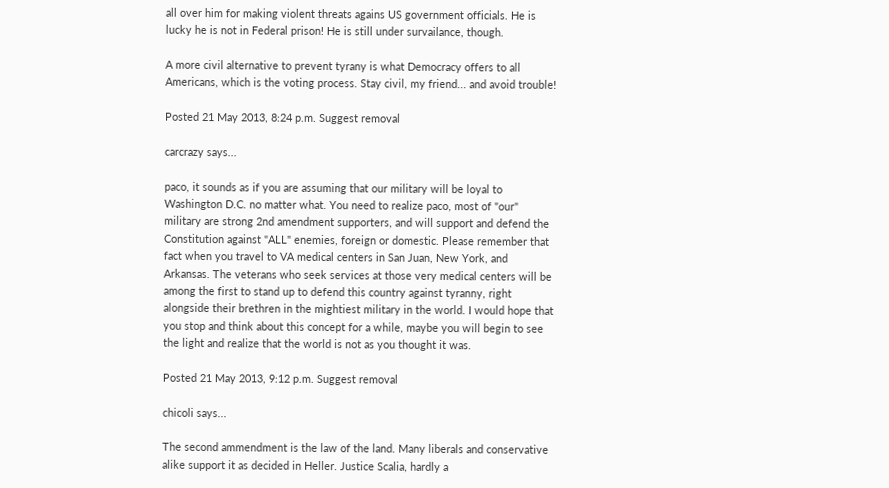all over him for making violent threats agains US government officials. He is lucky he is not in Federal prison! He is still under survailance, though.

A more civil alternative to prevent tyrany is what Democracy offers to all Americans, which is the voting process. Stay civil, my friend... and avoid trouble!

Posted 21 May 2013, 8:24 p.m. Suggest removal

carcrazy says...

paco, it sounds as if you are assuming that our military will be loyal to Washington D.C. no matter what. You need to realize paco, most of "our" military are strong 2nd amendment supporters, and will support and defend the Constitution against "ALL" enemies, foreign or domestic. Please remember that fact when you travel to VA medical centers in San Juan, New York, and Arkansas. The veterans who seek services at those very medical centers will be among the first to stand up to defend this country against tyranny, right alongside their brethren in the mightiest military in the world. I would hope that you stop and think about this concept for a while, maybe you will begin to see the light and realize that the world is not as you thought it was.

Posted 21 May 2013, 9:12 p.m. Suggest removal

chicoli says...

The second ammendment is the law of the land. Many liberals and conservative alike support it as decided in Heller. Justice Scalia, hardly a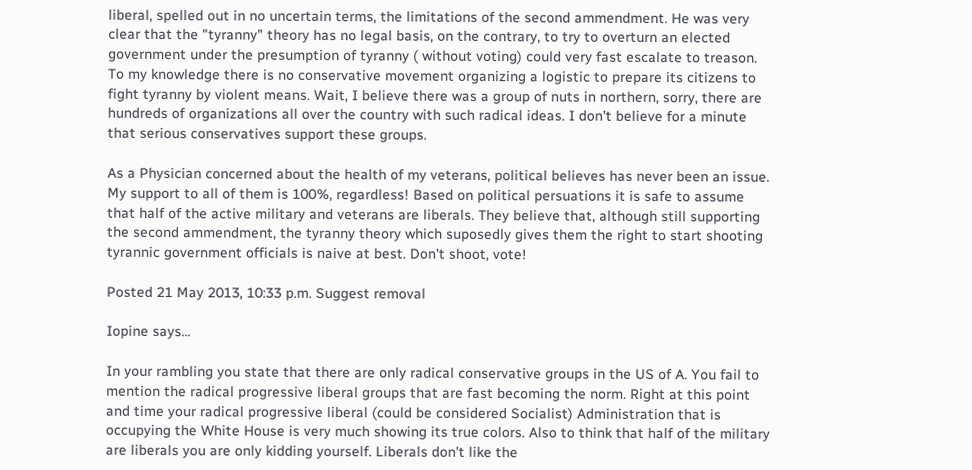liberal, spelled out in no uncertain terms, the limitations of the second ammendment. He was very clear that the "tyranny" theory has no legal basis, on the contrary, to try to overturn an elected government under the presumption of tyranny ( without voting) could very fast escalate to treason. To my knowledge there is no conservative movement organizing a logistic to prepare its citizens to fight tyranny by violent means. Wait, I believe there was a group of nuts in northern, sorry, there are hundreds of organizations all over the country with such radical ideas. I don't believe for a minute that serious conservatives support these groups.

As a Physician concerned about the health of my veterans, political believes has never been an issue. My support to all of them is 100%, regardless! Based on political persuations it is safe to assume that half of the active military and veterans are liberals. They believe that, although still supporting the second ammendment, the tyranny theory which suposedly gives them the right to start shooting tyrannic government officials is naive at best. Don't shoot, vote!

Posted 21 May 2013, 10:33 p.m. Suggest removal

Iopine says...

In your rambling you state that there are only radical conservative groups in the US of A. You fail to mention the radical progressive liberal groups that are fast becoming the norm. Right at this point and time your radical progressive liberal (could be considered Socialist) Administration that is occupying the White House is very much showing its true colors. Also to think that half of the military are liberals you are only kidding yourself. Liberals don't like the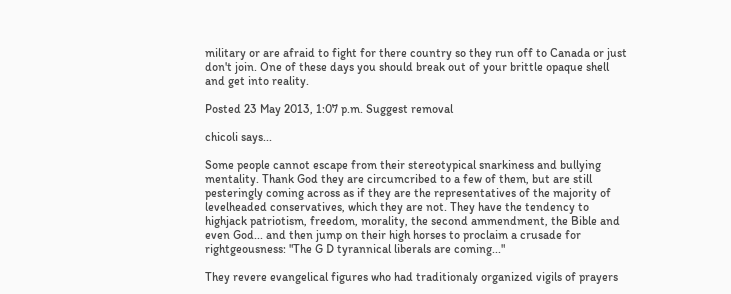military or are afraid to fight for there country so they run off to Canada or just don't join. One of these days you should break out of your brittle opaque shell and get into reality.

Posted 23 May 2013, 1:07 p.m. Suggest removal

chicoli says...

Some people cannot escape from their stereotypical snarkiness and bullying mentality. Thank God they are circumcribed to a few of them, but are still pesteringly coming across as if they are the representatives of the majority of levelheaded conservatives, which they are not. They have the tendency to highjack patriotism, freedom, morality, the second ammendment, the Bible and even God... and then jump on their high horses to proclaim a crusade for rightgeousness: "The G D tyrannical liberals are coming..."

They revere evangelical figures who had traditionaly organized vigils of prayers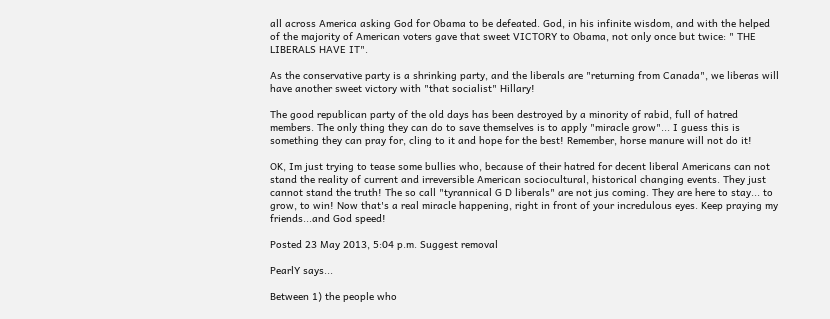all across America asking God for Obama to be defeated. God, in his infinite wisdom, and with the helped of the majority of American voters gave that sweet VICTORY to Obama, not only once but twice: " THE LIBERALS HAVE IT".

As the conservative party is a shrinking party, and the liberals are "returning from Canada", we liberas will have another sweet victory with "that socialist" Hillary!

The good republican party of the old days has been destroyed by a minority of rabid, full of hatred members. The only thing they can do to save themselves is to apply "miracle grow"... I guess this is something they can pray for, cling to it and hope for the best! Remember, horse manure will not do it!

OK, Im just trying to tease some bullies who, because of their hatred for decent liberal Americans can not stand the reality of current and irreversible American sociocultural, historical changing events. They just cannot stand the truth! The so call "tyrannical G D liberals" are not jus coming. They are here to stay... to grow, to win! Now that's a real miracle happening, right in front of your incredulous eyes. Keep praying my friends...and God speed!

Posted 23 May 2013, 5:04 p.m. Suggest removal

PearlY says...

Between 1) the people who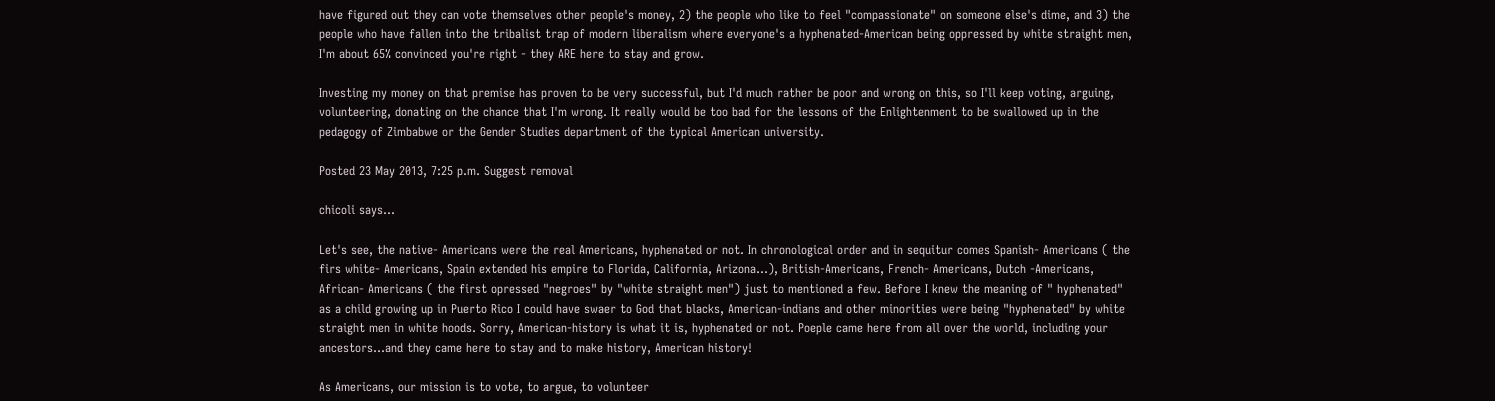have figured out they can vote themselves other people's money, 2) the people who like to feel "compassionate" on someone else's dime, and 3) the people who have fallen into the tribalist trap of modern liberalism where everyone's a hyphenated-American being oppressed by white straight men, I'm about 65% convinced you're right - they ARE here to stay and grow.

Investing my money on that premise has proven to be very successful, but I'd much rather be poor and wrong on this, so I'll keep voting, arguing, volunteering, donating on the chance that I'm wrong. It really would be too bad for the lessons of the Enlightenment to be swallowed up in the pedagogy of Zimbabwe or the Gender Studies department of the typical American university.

Posted 23 May 2013, 7:25 p.m. Suggest removal

chicoli says...

Let's see, the native- Americans were the real Americans, hyphenated or not. In chronological order and in sequitur comes Spanish- Americans ( the firs white- Americans, Spain extended his empire to Florida, California, Arizona...), British-Americans, French- Americans, Dutch -Americans, African- Americans ( the first opressed "negroes" by "white straight men") just to mentioned a few. Before I knew the meaning of " hyphenated" as a child growing up in Puerto Rico I could have swaer to God that blacks, American-indians and other minorities were being "hyphenated" by white straight men in white hoods. Sorry, American-history is what it is, hyphenated or not. Poeple came here from all over the world, including your ancestors...and they came here to stay and to make history, American history!

As Americans, our mission is to vote, to argue, to volunteer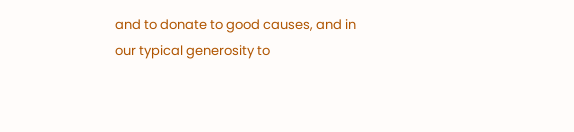and to donate to good causes, and in our typical generosity to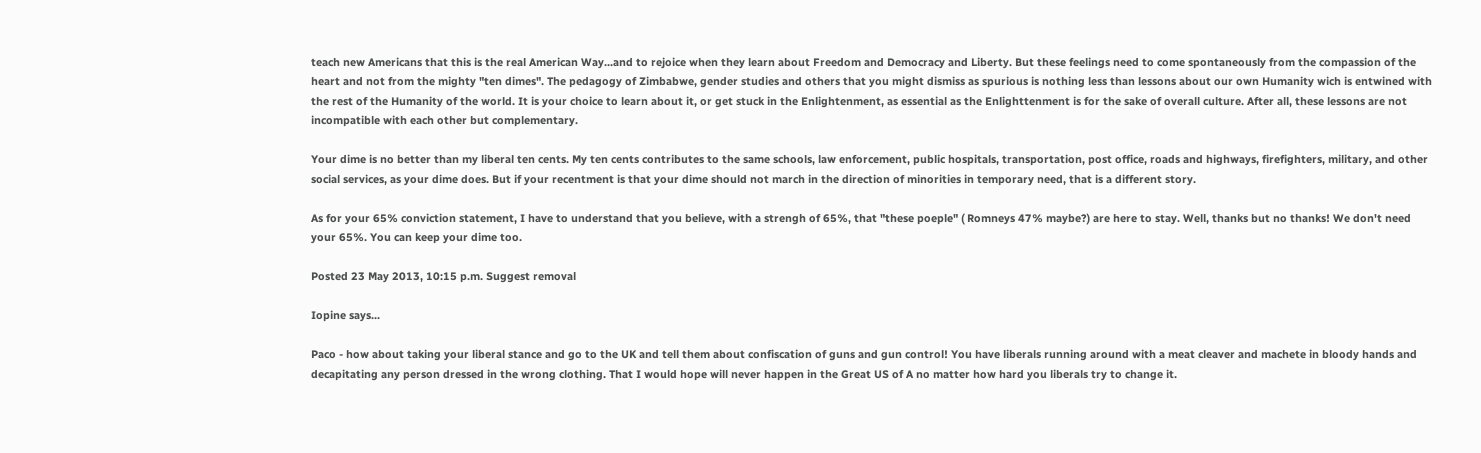teach new Americans that this is the real American Way...and to rejoice when they learn about Freedom and Democracy and Liberty. But these feelings need to come spontaneously from the compassion of the heart and not from the mighty "ten dimes". The pedagogy of Zimbabwe, gender studies and others that you might dismiss as spurious is nothing less than lessons about our own Humanity wich is entwined with the rest of the Humanity of the world. It is your choice to learn about it, or get stuck in the Enlightenment, as essential as the Enlighttenment is for the sake of overall culture. After all, these lessons are not incompatible with each other but complementary.

Your dime is no better than my liberal ten cents. My ten cents contributes to the same schools, law enforcement, public hospitals, transportation, post office, roads and highways, firefighters, military, and other social services, as your dime does. But if your recentment is that your dime should not march in the direction of minorities in temporary need, that is a different story.

As for your 65% conviction statement, I have to understand that you believe, with a strengh of 65%, that "these poeple" ( Romneys 47% maybe?) are here to stay. Well, thanks but no thanks! We don't need your 65%. You can keep your dime too.

Posted 23 May 2013, 10:15 p.m. Suggest removal

Iopine says...

Paco - how about taking your liberal stance and go to the UK and tell them about confiscation of guns and gun control! You have liberals running around with a meat cleaver and machete in bloody hands and decapitating any person dressed in the wrong clothing. That I would hope will never happen in the Great US of A no matter how hard you liberals try to change it.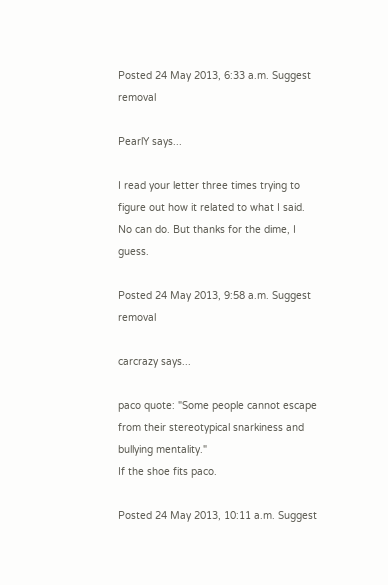Posted 24 May 2013, 6:33 a.m. Suggest removal

PearlY says...

I read your letter three times trying to figure out how it related to what I said. No can do. But thanks for the dime, I guess.

Posted 24 May 2013, 9:58 a.m. Suggest removal

carcrazy says...

paco quote: "Some people cannot escape from their stereotypical snarkiness and bullying mentality."
If the shoe fits paco.

Posted 24 May 2013, 10:11 a.m. Suggest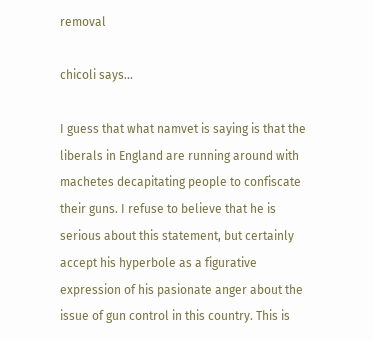removal

chicoli says...

I guess that what namvet is saying is that the liberals in England are running around with machetes decapitating people to confiscate their guns. I refuse to believe that he is serious about this statement, but certainly accept his hyperbole as a figurative expression of his pasionate anger about the issue of gun control in this country. This is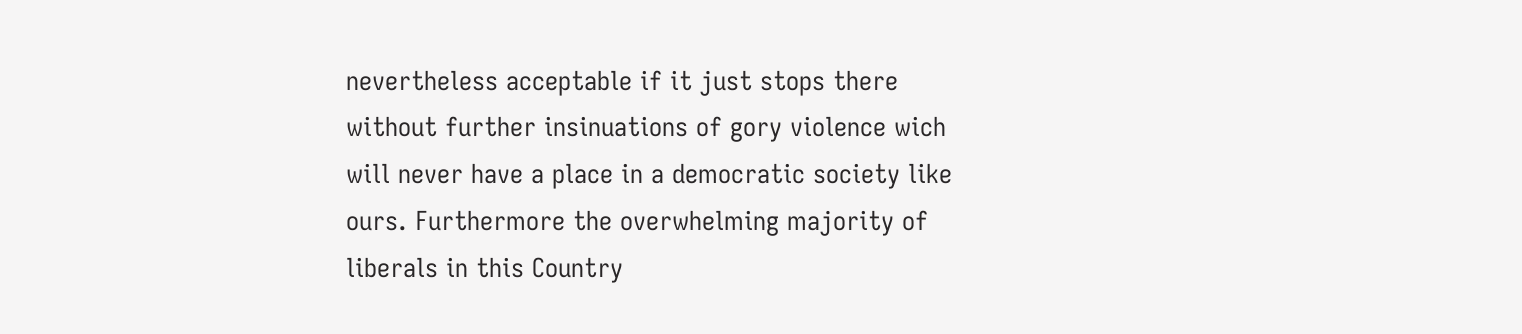nevertheless acceptable if it just stops there without further insinuations of gory violence wich will never have a place in a democratic society like ours. Furthermore the overwhelming majority of liberals in this Country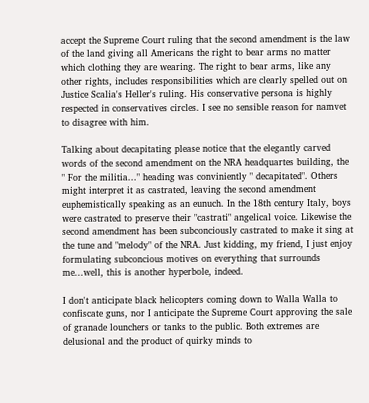accept the Supreme Court ruling that the second amendment is the law of the land giving all Americans the right to bear arms no matter which clothing they are wearing. The right to bear arms, like any other rights, includes responsibilities which are clearly spelled out on Justice Scalia's Heller's ruling. His conservative persona is highly respected in conservatives circles. I see no sensible reason for namvet to disagree with him.

Talking about decapitating please notice that the elegantly carved words of the second amendment on the NRA headquartes building, the " For the militia..." heading was conviniently " decapitated". Others might interpret it as castrated, leaving the second amendment euphemistically speaking as an eunuch. In the 18th century Italy, boys were castrated to preserve their "castrati" angelical voice. Likewise the second amendment has been subconciously castrated to make it sing at the tune and "melody" of the NRA. Just kidding, my friend, I just enjoy formulating subconcious motives on everything that surrounds me...well, this is another hyperbole, indeed.

I don't anticipate black helicopters coming down to Walla Walla to confiscate guns, nor I anticipate the Supreme Court approving the sale of granade lounchers or tanks to the public. Both extremes are delusional and the product of quirky minds to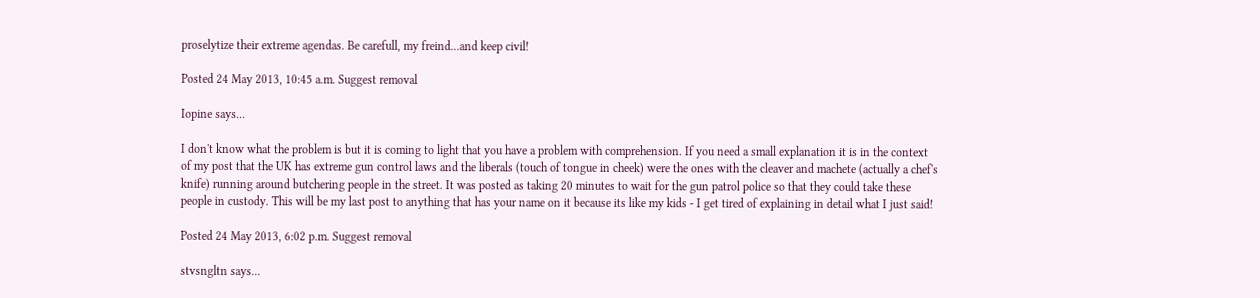proselytize their extreme agendas. Be carefull, my freind...and keep civil!

Posted 24 May 2013, 10:45 a.m. Suggest removal

Iopine says...

I don't know what the problem is but it is coming to light that you have a problem with comprehension. If you need a small explanation it is in the context of my post that the UK has extreme gun control laws and the liberals (touch of tongue in cheek) were the ones with the cleaver and machete (actually a chef's knife) running around butchering people in the street. It was posted as taking 20 minutes to wait for the gun patrol police so that they could take these people in custody. This will be my last post to anything that has your name on it because its like my kids - I get tired of explaining in detail what I just said!

Posted 24 May 2013, 6:02 p.m. Suggest removal

stvsngltn says...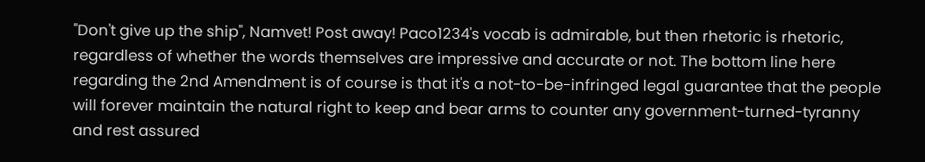"Don't give up the ship", Namvet! Post away! Paco1234's vocab is admirable, but then rhetoric is rhetoric, regardless of whether the words themselves are impressive and accurate or not. The bottom line here regarding the 2nd Amendment is of course is that it's a not-to-be-infringed legal guarantee that the people will forever maintain the natural right to keep and bear arms to counter any government-turned-tyranny and rest assured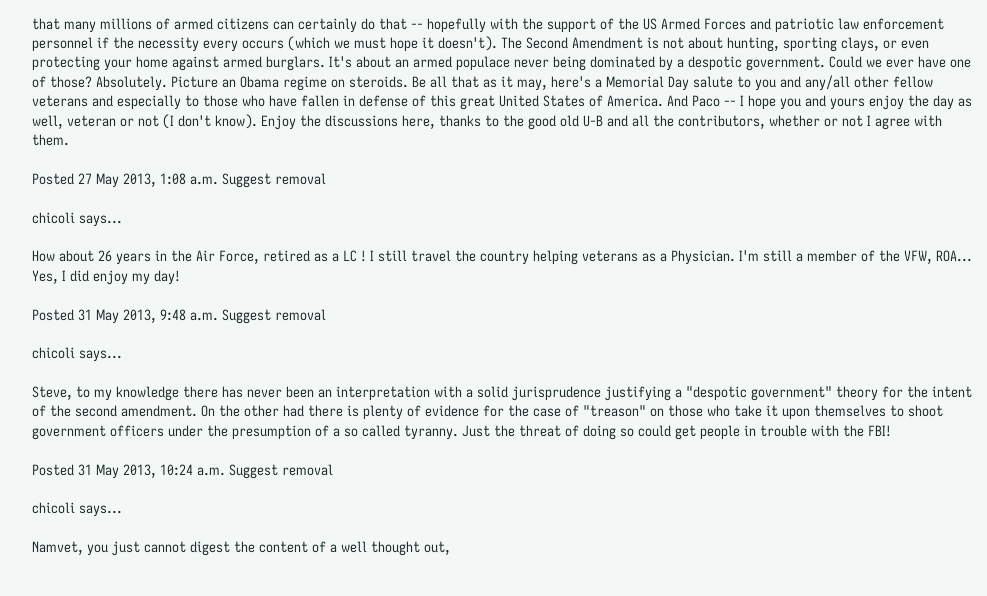that many millions of armed citizens can certainly do that -- hopefully with the support of the US Armed Forces and patriotic law enforcement personnel if the necessity every occurs (which we must hope it doesn't). The Second Amendment is not about hunting, sporting clays, or even protecting your home against armed burglars. It's about an armed populace never being dominated by a despotic government. Could we ever have one of those? Absolutely. Picture an Obama regime on steroids. Be all that as it may, here's a Memorial Day salute to you and any/all other fellow veterans and especially to those who have fallen in defense of this great United States of America. And Paco -- I hope you and yours enjoy the day as well, veteran or not (I don't know). Enjoy the discussions here, thanks to the good old U-B and all the contributors, whether or not I agree with them.

Posted 27 May 2013, 1:08 a.m. Suggest removal

chicoli says...

How about 26 years in the Air Force, retired as a LC ! I still travel the country helping veterans as a Physician. I'm still a member of the VFW, ROA... Yes, I did enjoy my day!

Posted 31 May 2013, 9:48 a.m. Suggest removal

chicoli says...

Steve, to my knowledge there has never been an interpretation with a solid jurisprudence justifying a "despotic government" theory for the intent of the second amendment. On the other had there is plenty of evidence for the case of "treason" on those who take it upon themselves to shoot government officers under the presumption of a so called tyranny. Just the threat of doing so could get people in trouble with the FBI!

Posted 31 May 2013, 10:24 a.m. Suggest removal

chicoli says...

Namvet, you just cannot digest the content of a well thought out,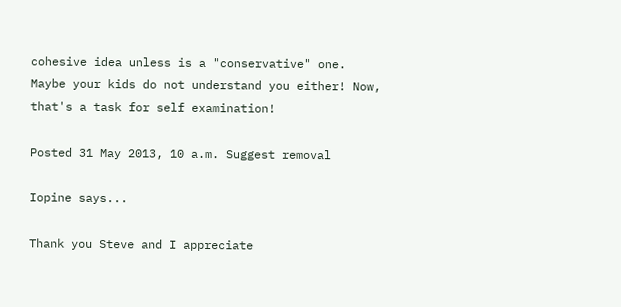cohesive idea unless is a "conservative" one. Maybe your kids do not understand you either! Now, that's a task for self examination!

Posted 31 May 2013, 10 a.m. Suggest removal

Iopine says...

Thank you Steve and I appreciate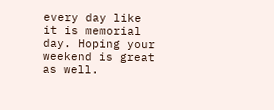every day like it is memorial day. Hoping your weekend is great as well.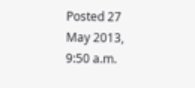Posted 27 May 2013, 9:50 a.m.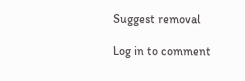Suggest removal

Log in to comment